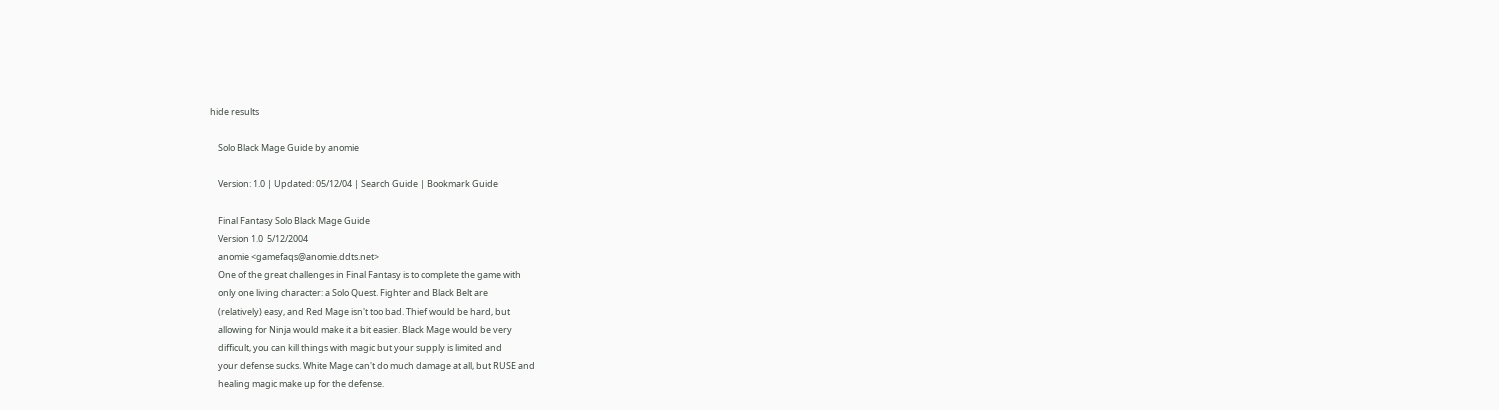hide results

    Solo Black Mage Guide by anomie

    Version: 1.0 | Updated: 05/12/04 | Search Guide | Bookmark Guide

    Final Fantasy Solo Black Mage Guide
    Version 1.0  5/12/2004
    anomie <gamefaqs@anomie.ddts.net>
    One of the great challenges in Final Fantasy is to complete the game with
    only one living character: a Solo Quest. Fighter and Black Belt are
    (relatively) easy, and Red Mage isn't too bad. Thief would be hard, but
    allowing for Ninja would make it a bit easier. Black Mage would be very
    difficult, you can kill things with magic but your supply is limited and
    your defense sucks. White Mage can't do much damage at all, but RUSE and
    healing magic make up for the defense.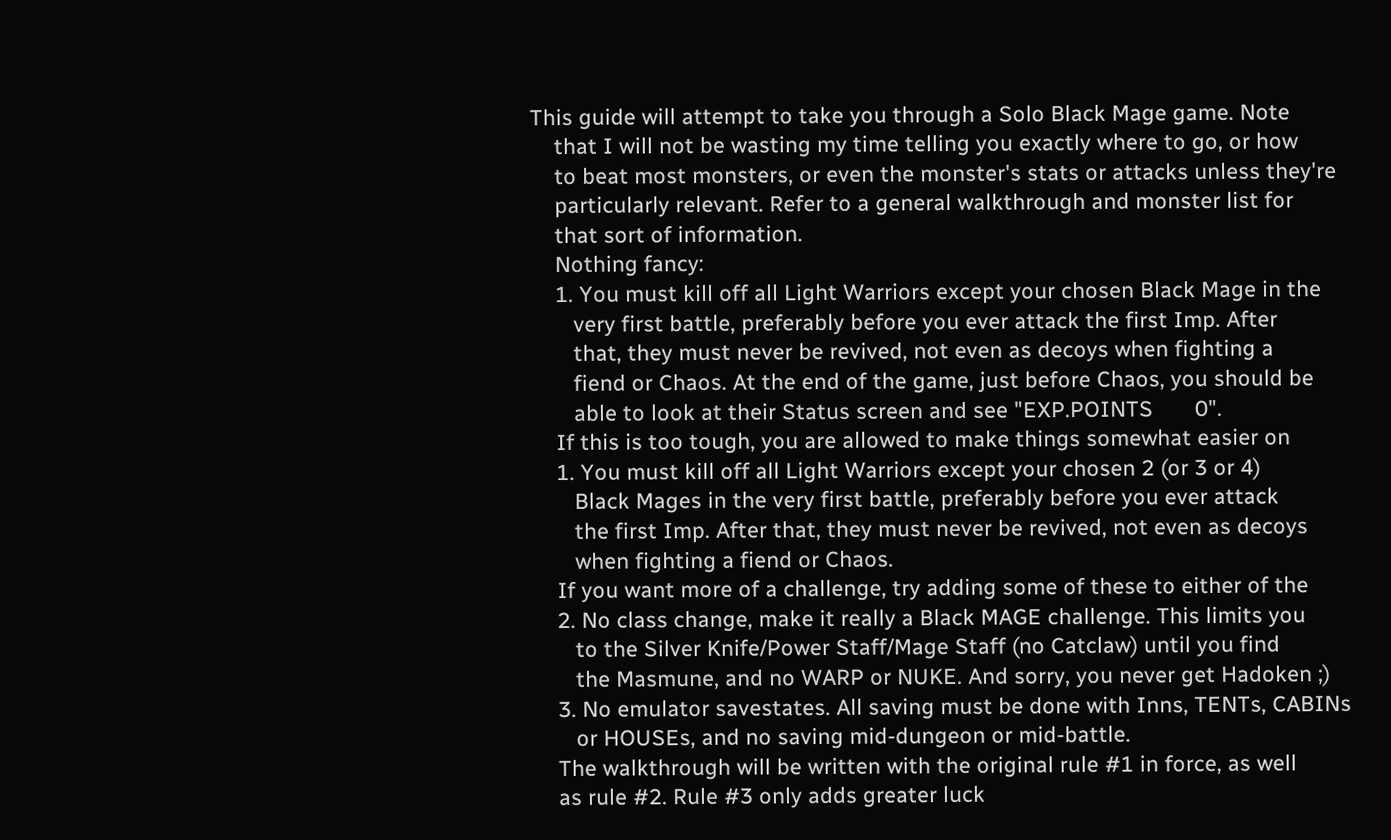This guide will attempt to take you through a Solo Black Mage game. Note
    that I will not be wasting my time telling you exactly where to go, or how
    to beat most monsters, or even the monster's stats or attacks unless they're
    particularly relevant. Refer to a general walkthrough and monster list for
    that sort of information.
    Nothing fancy:
    1. You must kill off all Light Warriors except your chosen Black Mage in the
       very first battle, preferably before you ever attack the first Imp. After
       that, they must never be revived, not even as decoys when fighting a
       fiend or Chaos. At the end of the game, just before Chaos, you should be
       able to look at their Status screen and see "EXP.POINTS       0".
    If this is too tough, you are allowed to make things somewhat easier on
    1. You must kill off all Light Warriors except your chosen 2 (or 3 or 4)
       Black Mages in the very first battle, preferably before you ever attack
       the first Imp. After that, they must never be revived, not even as decoys
       when fighting a fiend or Chaos.
    If you want more of a challenge, try adding some of these to either of the
    2. No class change, make it really a Black MAGE challenge. This limits you
       to the Silver Knife/Power Staff/Mage Staff (no Catclaw) until you find
       the Masmune, and no WARP or NUKE. And sorry, you never get Hadoken ;)
    3. No emulator savestates. All saving must be done with Inns, TENTs, CABINs
       or HOUSEs, and no saving mid-dungeon or mid-battle.
    The walkthrough will be written with the original rule #1 in force, as well
    as rule #2. Rule #3 only adds greater luck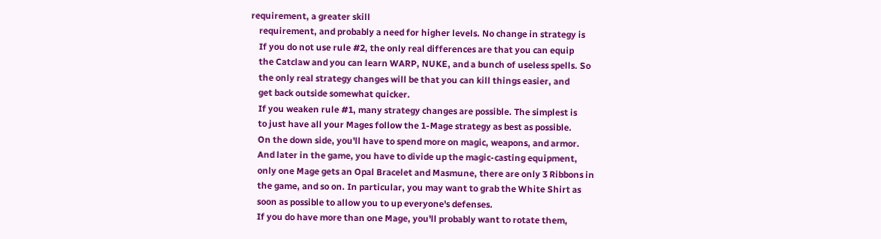requirement, a greater skill
    requirement, and probably a need for higher levels. No change in strategy is
    If you do not use rule #2, the only real differences are that you can equip
    the Catclaw and you can learn WARP, NUKE, and a bunch of useless spells. So
    the only real strategy changes will be that you can kill things easier, and
    get back outside somewhat quicker.
    If you weaken rule #1, many strategy changes are possible. The simplest is
    to just have all your Mages follow the 1-Mage strategy as best as possible.
    On the down side, you'll have to spend more on magic, weapons, and armor.
    And later in the game, you have to divide up the magic-casting equipment,
    only one Mage gets an Opal Bracelet and Masmune, there are only 3 Ribbons in
    the game, and so on. In particular, you may want to grab the White Shirt as
    soon as possible to allow you to up everyone's defenses.
    If you do have more than one Mage, you'll probably want to rotate them,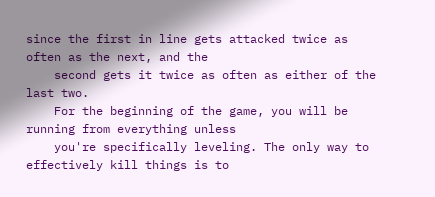since the first in line gets attacked twice as often as the next, and the
    second gets it twice as often as either of the last two.
    For the beginning of the game, you will be running from everything unless
    you're specifically leveling. The only way to effectively kill things is to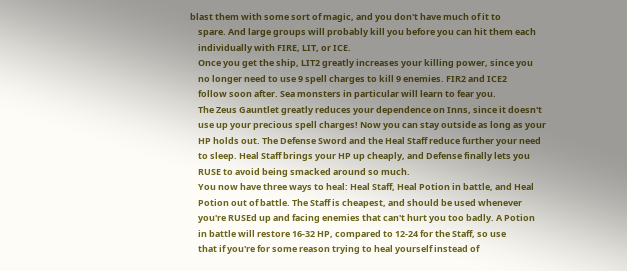blast them with some sort of magic, and you don't have much of it to
    spare. And large groups will probably kill you before you can hit them each
    individually with FIRE, LIT, or ICE.
    Once you get the ship, LIT2 greatly increases your killing power, since you
    no longer need to use 9 spell charges to kill 9 enemies. FIR2 and ICE2
    follow soon after. Sea monsters in particular will learn to fear you.
    The Zeus Gauntlet greatly reduces your dependence on Inns, since it doesn't
    use up your precious spell charges! Now you can stay outside as long as your
    HP holds out. The Defense Sword and the Heal Staff reduce further your need
    to sleep. Heal Staff brings your HP up cheaply, and Defense finally lets you
    RUSE to avoid being smacked around so much.
    You now have three ways to heal: Heal Staff, Heal Potion in battle, and Heal
    Potion out of battle. The Staff is cheapest, and should be used whenever
    you're RUSEd up and facing enemies that can't hurt you too badly. A Potion
    in battle will restore 16-32 HP, compared to 12-24 for the Staff, so use
    that if you're for some reason trying to heal yourself instead of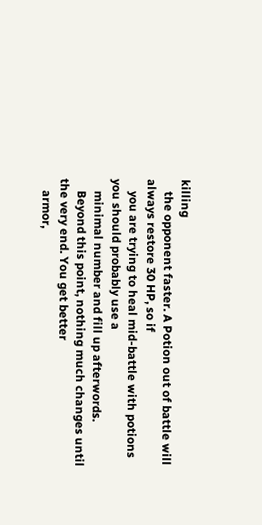killing
    the opponent faster. A Potion out of battle will always restore 30 HP, so if
    you are trying to heal mid-battle with potions you should probably use a
    minimal number and fill up afterwords.
    Beyond this point, nothing much changes until the very end. You get better
    armor,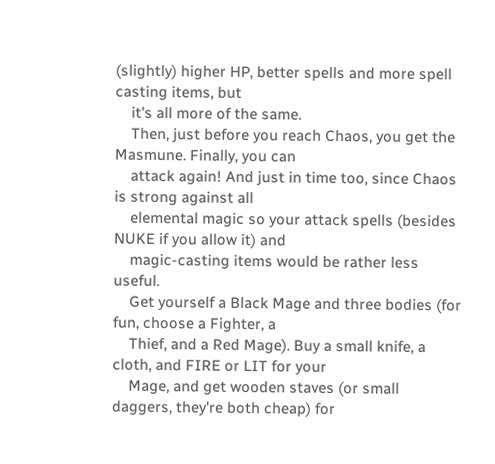(slightly) higher HP, better spells and more spell casting items, but
    it's all more of the same.
    Then, just before you reach Chaos, you get the Masmune. Finally, you can
    attack again! And just in time too, since Chaos is strong against all
    elemental magic so your attack spells (besides NUKE if you allow it) and
    magic-casting items would be rather less useful.
    Get yourself a Black Mage and three bodies (for fun, choose a Fighter, a
    Thief, and a Red Mage). Buy a small knife, a cloth, and FIRE or LIT for your
    Mage, and get wooden staves (or small daggers, they're both cheap) for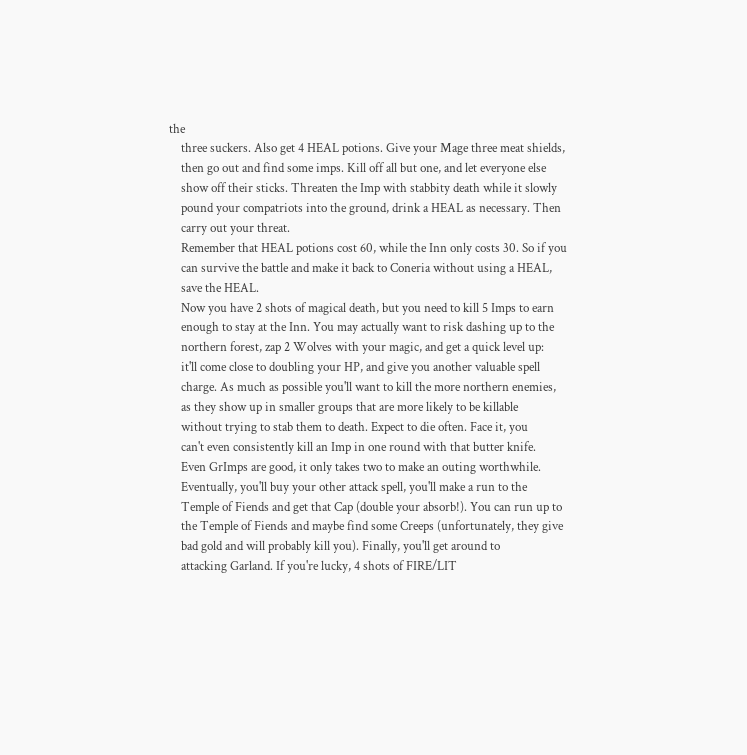the
    three suckers. Also get 4 HEAL potions. Give your Mage three meat shields,
    then go out and find some imps. Kill off all but one, and let everyone else
    show off their sticks. Threaten the Imp with stabbity death while it slowly
    pound your compatriots into the ground, drink a HEAL as necessary. Then
    carry out your threat.
    Remember that HEAL potions cost 60, while the Inn only costs 30. So if you
    can survive the battle and make it back to Coneria without using a HEAL,
    save the HEAL.
    Now you have 2 shots of magical death, but you need to kill 5 Imps to earn
    enough to stay at the Inn. You may actually want to risk dashing up to the
    northern forest, zap 2 Wolves with your magic, and get a quick level up:
    it'll come close to doubling your HP, and give you another valuable spell
    charge. As much as possible you'll want to kill the more northern enemies,
    as they show up in smaller groups that are more likely to be killable
    without trying to stab them to death. Expect to die often. Face it, you
    can't even consistently kill an Imp in one round with that butter knife.
    Even GrImps are good, it only takes two to make an outing worthwhile.
    Eventually, you'll buy your other attack spell, you'll make a run to the
    Temple of Fiends and get that Cap (double your absorb!). You can run up to
    the Temple of Fiends and maybe find some Creeps (unfortunately, they give
    bad gold and will probably kill you). Finally, you'll get around to
    attacking Garland. If you're lucky, 4 shots of FIRE/LIT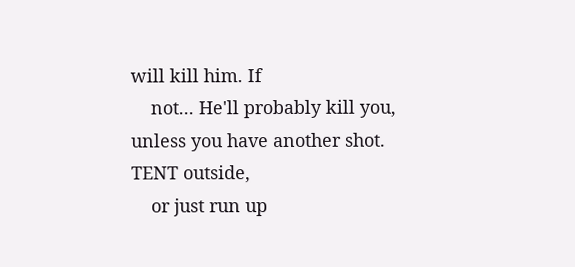will kill him. If
    not... He'll probably kill you, unless you have another shot. TENT outside,
    or just run up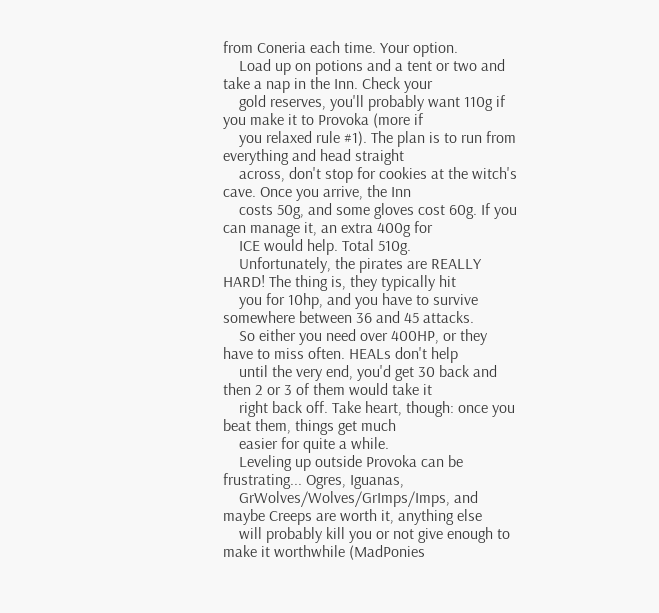from Coneria each time. Your option.
    Load up on potions and a tent or two and take a nap in the Inn. Check your
    gold reserves, you'll probably want 110g if you make it to Provoka (more if
    you relaxed rule #1). The plan is to run from everything and head straight
    across, don't stop for cookies at the witch's cave. Once you arrive, the Inn
    costs 50g, and some gloves cost 60g. If you can manage it, an extra 400g for
    ICE would help. Total 510g.
    Unfortunately, the pirates are REALLY HARD! The thing is, they typically hit
    you for 10hp, and you have to survive somewhere between 36 and 45 attacks.
    So either you need over 400HP, or they have to miss often. HEALs don't help
    until the very end, you'd get 30 back and then 2 or 3 of them would take it
    right back off. Take heart, though: once you beat them, things get much
    easier for quite a while.
    Leveling up outside Provoka can be frustrating... Ogres, Iguanas,
    GrWolves/Wolves/GrImps/Imps, and maybe Creeps are worth it, anything else
    will probably kill you or not give enough to make it worthwhile (MadPonies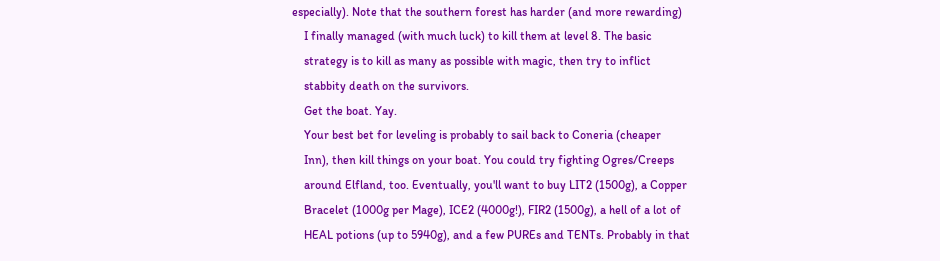especially). Note that the southern forest has harder (and more rewarding)
    I finally managed (with much luck) to kill them at level 8. The basic
    strategy is to kill as many as possible with magic, then try to inflict
    stabbity death on the survivors.
    Get the boat. Yay.
    Your best bet for leveling is probably to sail back to Coneria (cheaper
    Inn), then kill things on your boat. You could try fighting Ogres/Creeps
    around Elfland, too. Eventually, you'll want to buy LIT2 (1500g), a Copper
    Bracelet (1000g per Mage), ICE2 (4000g!), FIR2 (1500g), a hell of a lot of
    HEAL potions (up to 5940g), and a few PUREs and TENTs. Probably in that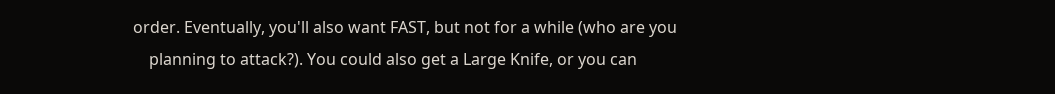order. Eventually, you'll also want FAST, but not for a while (who are you
    planning to attack?). You could also get a Large Knife, or you can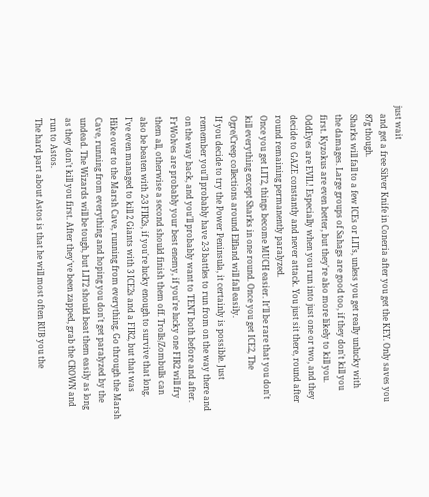just wait
    and get a free Silver Knife in Coneria after you get the KEY. Only saves you
    87g though.
    Sharks will fall to a few ICEs or LITs, unless you get really unlucky with
    the damages. Large groups of Sahags are good too, if they don't kill you
    first. Kyzokus are even better, but they're also more likely to kill you.
    OddEyes are EVIL! Especially when you run into just one or two, and they
    decide to GAZE constantly and never attack. You just sit there, round after
    round remaining permanently paralyzed.
    Once you get LIT2, things become MUCH easier. It'll be rare that you don't
    kill everything except Sharks in one round. Once you get ICE2, The
    Ogre/Creep collections around Elfland will fall easily.
    If you decide to try the Power Peninsula, it certainly is possible. Just
    remember you'll probably have 2-3 battles to run from on the way there and
    on the way back, and you'll probably want to TENT both before and after.
    FrWolves are probably your best enemy, if you're lucky one FIR2 will fry
    them all, otherwise a second should finish them off. Trolls/Zombulls can
    also be beaten with 2-3 FIR2s, if you're lucky enough to survive that long.
    I've even managed to kill 2 Giants with 3 ICE2s and a FIR2, but that was
    Hike over to the Marsh Cave, running from everything. Go through the Marsh
    Cave, running from everything and hoping you don't get paralyzed by the
    undead. The Wizards will be tough, but LIT2 should beat them easily as long
    as they don't kill you first. After they've been zapped, grab the CROWN and
    run to Astos.
    The hard part about Astos is that he will most often RUB you the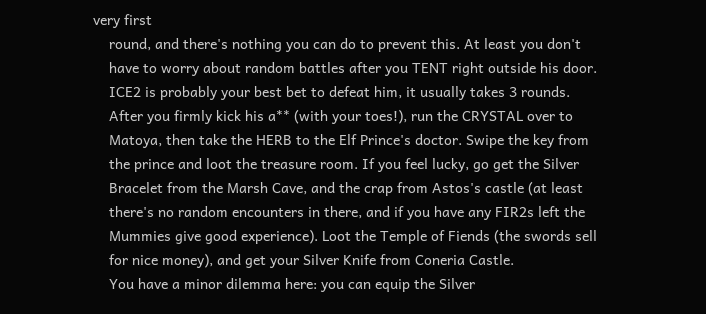very first
    round, and there's nothing you can do to prevent this. At least you don't
    have to worry about random battles after you TENT right outside his door.
    ICE2 is probably your best bet to defeat him, it usually takes 3 rounds.
    After you firmly kick his a** (with your toes!), run the CRYSTAL over to
    Matoya, then take the HERB to the Elf Prince's doctor. Swipe the key from
    the prince and loot the treasure room. If you feel lucky, go get the Silver
    Bracelet from the Marsh Cave, and the crap from Astos's castle (at least
    there's no random encounters in there, and if you have any FIR2s left the
    Mummies give good experience). Loot the Temple of Fiends (the swords sell
    for nice money), and get your Silver Knife from Coneria Castle.
    You have a minor dilemma here: you can equip the Silver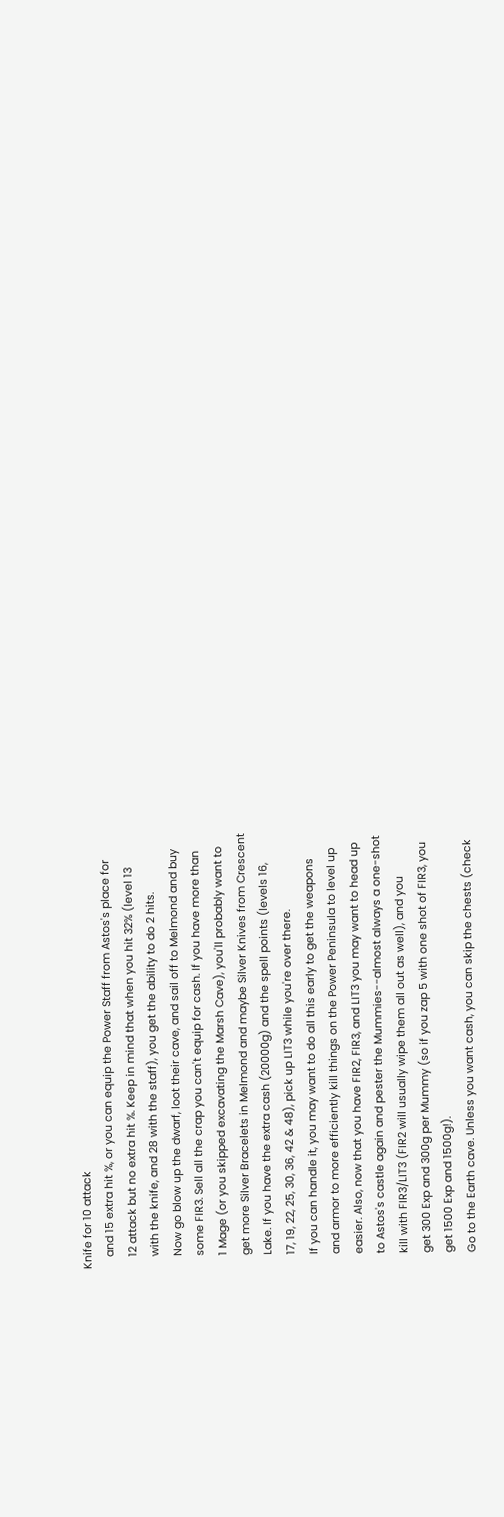Knife for 10 attack
    and 15 extra hit %, or you can equip the Power Staff from Astos's place for
    12 attack but no extra hit %. Keep in mind that when you hit 32% (level 13
    with the knife, and 28 with the staff), you get the ability to do 2 hits.
    Now go blow up the dwarf, loot their cave, and sail off to Melmond and buy
    some FIR3. Sell all the crap you can't equip for cash. If you have more than
    1 Mage (or you skipped excavating the Marsh Cave), you'll probably want to
    get more Silver Bracelets in Melmond and maybe Silver Knives from Crescent
    Lake. If you have the extra cash (20000g) and the spell points (levels 16,
    17, 19, 22, 25, 30, 36, 42 & 48), pick up LIT3 while you're over there.
    If you can handle it, you may want to do all this early to get the weapons
    and armor to more efficiently kill things on the Power Peninsula to level up
    easier. Also, now that you have FIR2, FIR3, and LIT3 you may want to head up
    to Astos's castle again and pester the Mummies--almost always a one-shot
    kill with FIR3/LIT3 (FIR2 will usually wipe them all out as well), and you
    get 300 Exp and 300g per Mummy (so if you zap 5 with one shot of FIR3, you
    get 1500 Exp and 1500g!).
    Go to the Earth cave. Unless you want cash, you can skip the chests (check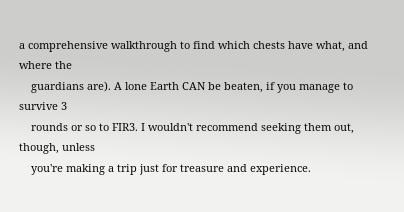a comprehensive walkthrough to find which chests have what, and where the
    guardians are). A lone Earth CAN be beaten, if you manage to survive 3
    rounds or so to FIR3. I wouldn't recommend seeking them out, though, unless
    you're making a trip just for treasure and experience.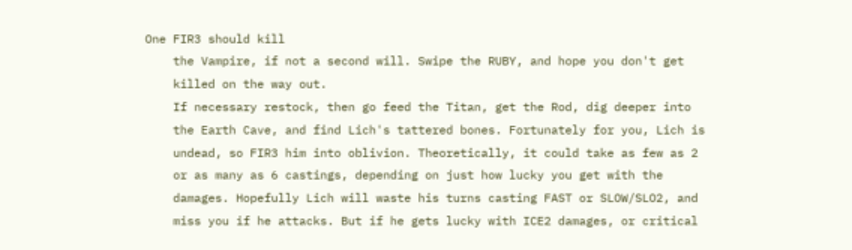One FIR3 should kill
    the Vampire, if not a second will. Swipe the RUBY, and hope you don't get
    killed on the way out.
    If necessary restock, then go feed the Titan, get the Rod, dig deeper into
    the Earth Cave, and find Lich's tattered bones. Fortunately for you, Lich is
    undead, so FIR3 him into oblivion. Theoretically, it could take as few as 2
    or as many as 6 castings, depending on just how lucky you get with the
    damages. Hopefully Lich will waste his turns casting FAST or SLOW/SLO2, and
    miss you if he attacks. But if he gets lucky with ICE2 damages, or critical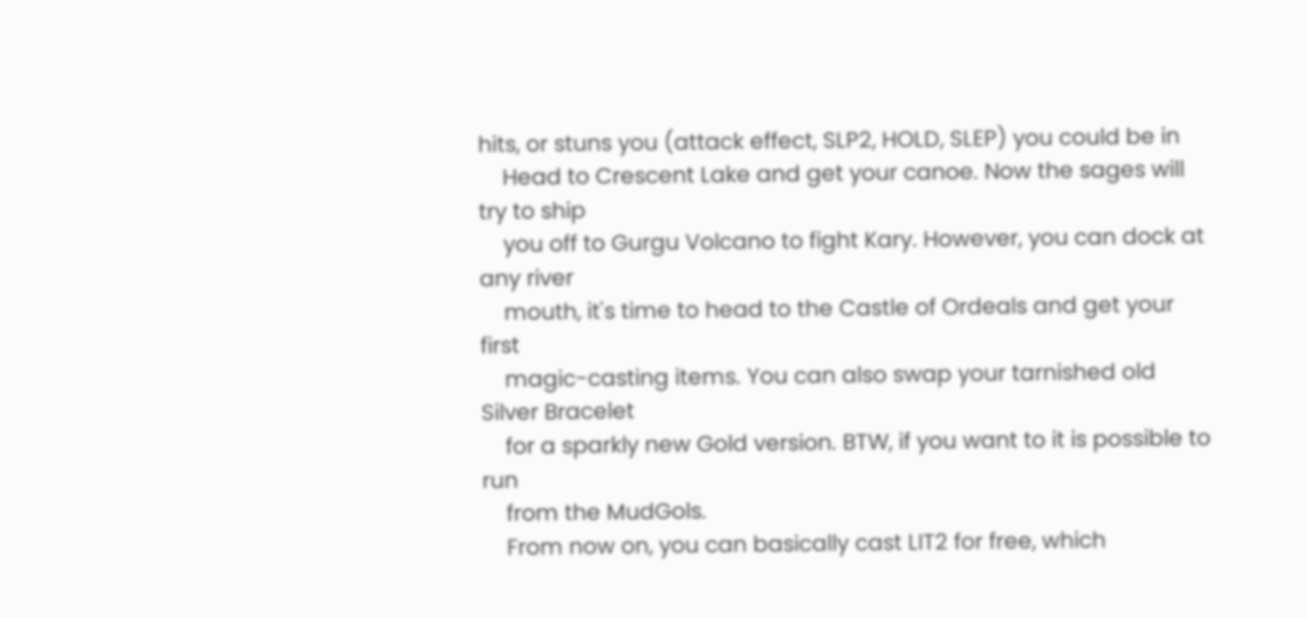hits, or stuns you (attack effect, SLP2, HOLD, SLEP) you could be in
    Head to Crescent Lake and get your canoe. Now the sages will try to ship
    you off to Gurgu Volcano to fight Kary. However, you can dock at any river
    mouth, it's time to head to the Castle of Ordeals and get your first
    magic-casting items. You can also swap your tarnished old Silver Bracelet
    for a sparkly new Gold version. BTW, if you want to it is possible to run
    from the MudGols.
    From now on, you can basically cast LIT2 for free, which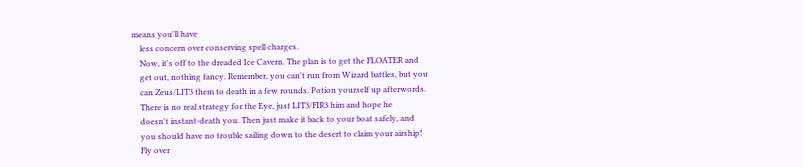means you'll have
    less concern over conserving spell charges.
    Now, it's off to the dreaded Ice Cavern. The plan is to get the FLOATER and
    get out, nothing fancy. Remember, you can't run from Wizard battles, but you
    can Zeus/LIT3 them to death in a few rounds. Potion yourself up afterwords.
    There is no real strategy for the Eye, just LIT3/FIR3 him and hope he
    doesn't instant-death you. Then just make it back to your boat safely, and
    you should have no trouble sailing down to the desert to claim your airship!
    Fly over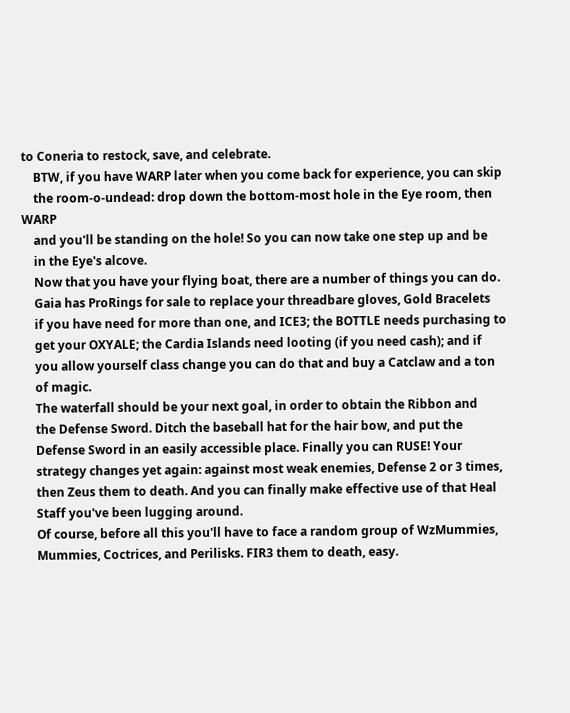to Coneria to restock, save, and celebrate.
    BTW, if you have WARP later when you come back for experience, you can skip
    the room-o-undead: drop down the bottom-most hole in the Eye room, then WARP
    and you'll be standing on the hole! So you can now take one step up and be
    in the Eye's alcove.
    Now that you have your flying boat, there are a number of things you can do.
    Gaia has ProRings for sale to replace your threadbare gloves, Gold Bracelets
    if you have need for more than one, and ICE3; the BOTTLE needs purchasing to
    get your OXYALE; the Cardia Islands need looting (if you need cash); and if
    you allow yourself class change you can do that and buy a Catclaw and a ton
    of magic.
    The waterfall should be your next goal, in order to obtain the Ribbon and
    the Defense Sword. Ditch the baseball hat for the hair bow, and put the
    Defense Sword in an easily accessible place. Finally you can RUSE! Your
    strategy changes yet again: against most weak enemies, Defense 2 or 3 times,
    then Zeus them to death. And you can finally make effective use of that Heal
    Staff you've been lugging around.
    Of course, before all this you'll have to face a random group of WzMummies,
    Mummies, Coctrices, and Perilisks. FIR3 them to death, easy.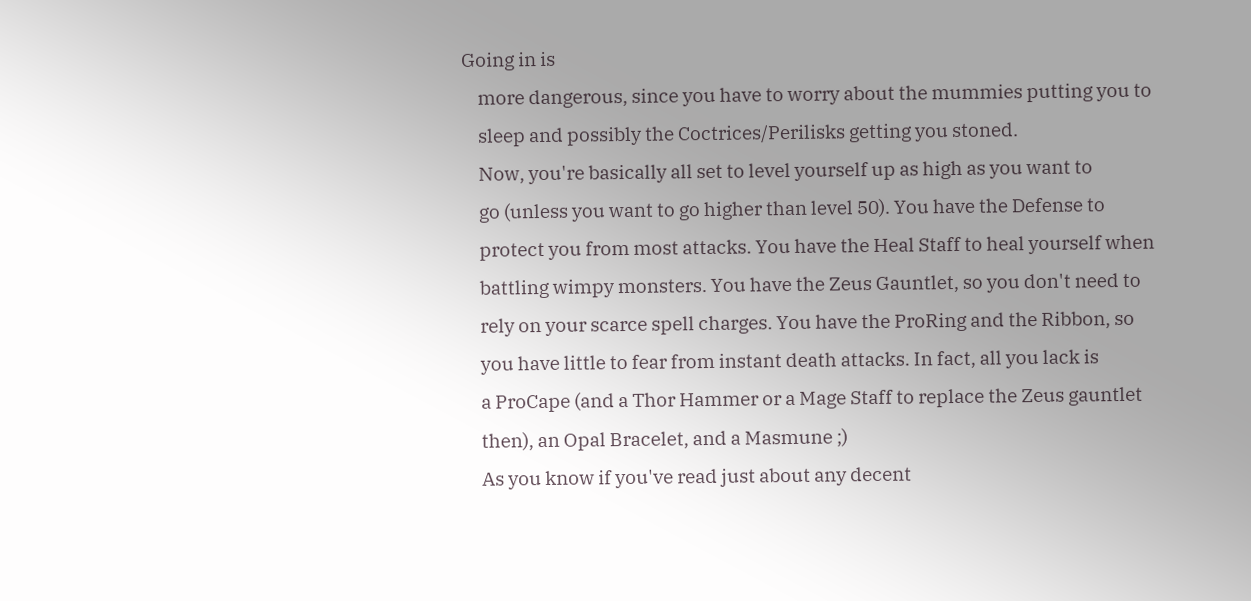Going in is
    more dangerous, since you have to worry about the mummies putting you to
    sleep and possibly the Coctrices/Perilisks getting you stoned.
    Now, you're basically all set to level yourself up as high as you want to
    go (unless you want to go higher than level 50). You have the Defense to
    protect you from most attacks. You have the Heal Staff to heal yourself when
    battling wimpy monsters. You have the Zeus Gauntlet, so you don't need to
    rely on your scarce spell charges. You have the ProRing and the Ribbon, so
    you have little to fear from instant death attacks. In fact, all you lack is
    a ProCape (and a Thor Hammer or a Mage Staff to replace the Zeus gauntlet
    then), an Opal Bracelet, and a Masmune ;)
    As you know if you've read just about any decent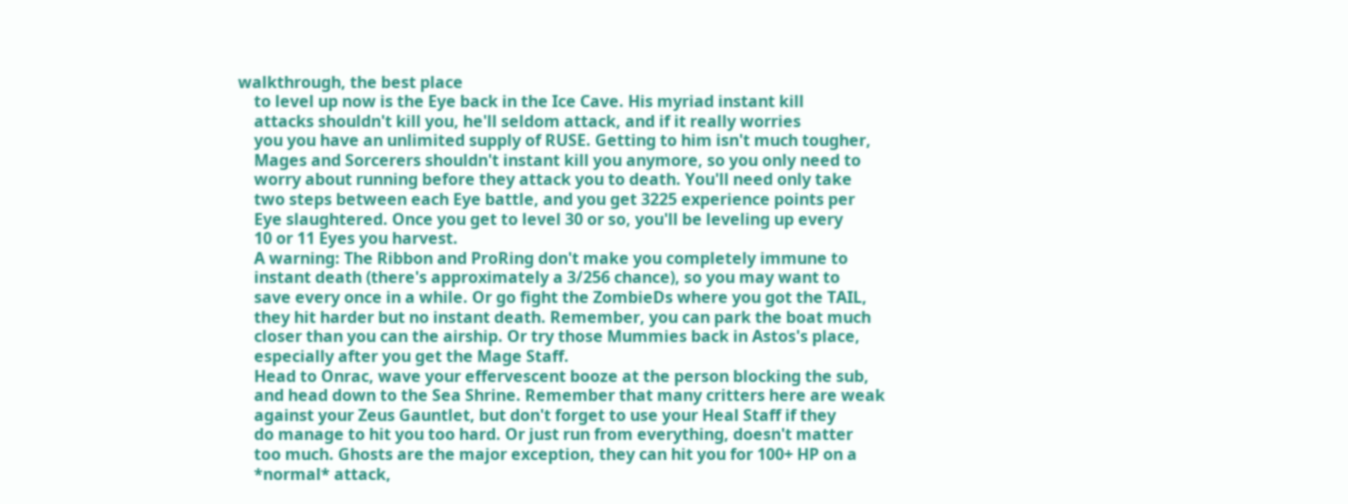walkthrough, the best place
    to level up now is the Eye back in the Ice Cave. His myriad instant kill
    attacks shouldn't kill you, he'll seldom attack, and if it really worries
    you you have an unlimited supply of RUSE. Getting to him isn't much tougher,
    Mages and Sorcerers shouldn't instant kill you anymore, so you only need to
    worry about running before they attack you to death. You'll need only take
    two steps between each Eye battle, and you get 3225 experience points per
    Eye slaughtered. Once you get to level 30 or so, you'll be leveling up every
    10 or 11 Eyes you harvest.
    A warning: The Ribbon and ProRing don't make you completely immune to
    instant death (there's approximately a 3/256 chance), so you may want to
    save every once in a while. Or go fight the ZombieDs where you got the TAIL,
    they hit harder but no instant death. Remember, you can park the boat much
    closer than you can the airship. Or try those Mummies back in Astos's place,
    especially after you get the Mage Staff.
    Head to Onrac, wave your effervescent booze at the person blocking the sub,
    and head down to the Sea Shrine. Remember that many critters here are weak
    against your Zeus Gauntlet, but don't forget to use your Heal Staff if they
    do manage to hit you too hard. Or just run from everything, doesn't matter
    too much. Ghosts are the major exception, they can hit you for 100+ HP on a
    *normal* attack,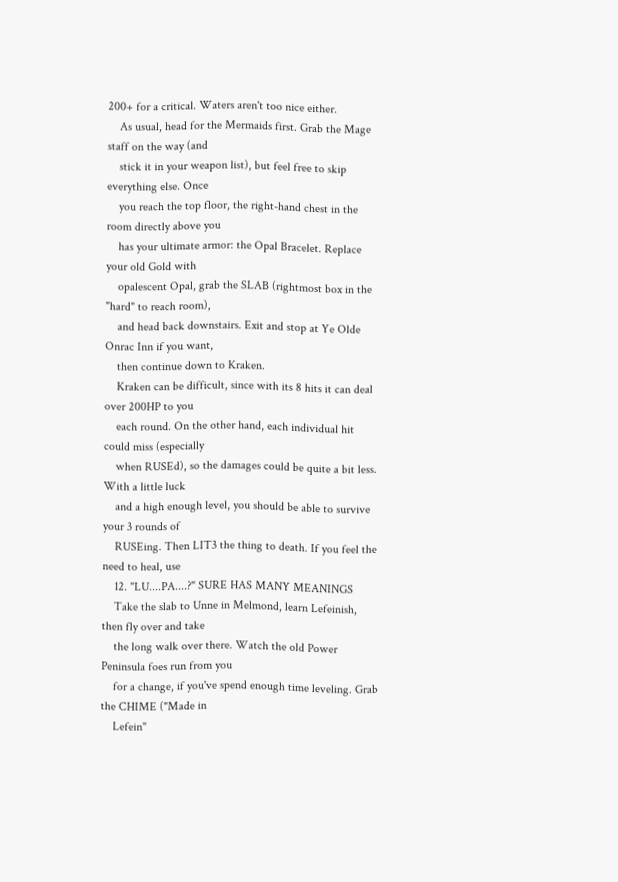200+ for a critical. Waters aren't too nice either.
    As usual, head for the Mermaids first. Grab the Mage staff on the way (and
    stick it in your weapon list), but feel free to skip everything else. Once
    you reach the top floor, the right-hand chest in the room directly above you
    has your ultimate armor: the Opal Bracelet. Replace your old Gold with
    opalescent Opal, grab the SLAB (rightmost box in the "hard" to reach room),
    and head back downstairs. Exit and stop at Ye Olde Onrac Inn if you want,
    then continue down to Kraken.
    Kraken can be difficult, since with its 8 hits it can deal over 200HP to you
    each round. On the other hand, each individual hit could miss (especially
    when RUSEd), so the damages could be quite a bit less. With a little luck
    and a high enough level, you should be able to survive your 3 rounds of
    RUSEing. Then LIT3 the thing to death. If you feel the need to heal, use
    12. "LU....PA....?" SURE HAS MANY MEANINGS
    Take the slab to Unne in Melmond, learn Lefeinish, then fly over and take
    the long walk over there. Watch the old Power Peninsula foes run from you
    for a change, if you've spend enough time leveling. Grab the CHIME ("Made in
    Lefein"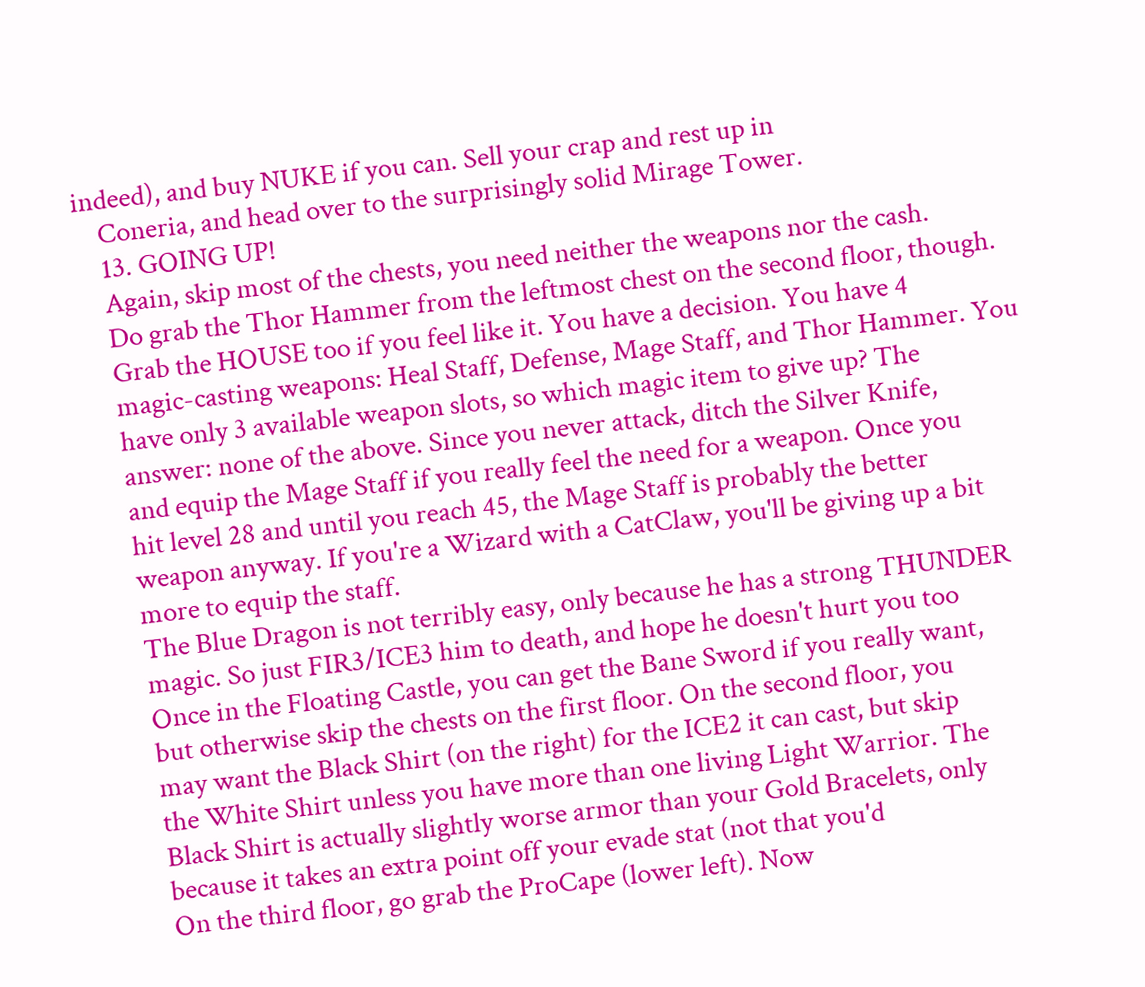indeed), and buy NUKE if you can. Sell your crap and rest up in
    Coneria, and head over to the surprisingly solid Mirage Tower.
    13. GOING UP!
    Again, skip most of the chests, you need neither the weapons nor the cash.
    Do grab the Thor Hammer from the leftmost chest on the second floor, though.
    Grab the HOUSE too if you feel like it. You have a decision. You have 4
    magic-casting weapons: Heal Staff, Defense, Mage Staff, and Thor Hammer. You
    have only 3 available weapon slots, so which magic item to give up? The
    answer: none of the above. Since you never attack, ditch the Silver Knife,
    and equip the Mage Staff if you really feel the need for a weapon. Once you
    hit level 28 and until you reach 45, the Mage Staff is probably the better
    weapon anyway. If you're a Wizard with a CatClaw, you'll be giving up a bit
    more to equip the staff.
    The Blue Dragon is not terribly easy, only because he has a strong THUNDER
    magic. So just FIR3/ICE3 him to death, and hope he doesn't hurt you too
    Once in the Floating Castle, you can get the Bane Sword if you really want,
    but otherwise skip the chests on the first floor. On the second floor, you
    may want the Black Shirt (on the right) for the ICE2 it can cast, but skip
    the White Shirt unless you have more than one living Light Warrior. The
    Black Shirt is actually slightly worse armor than your Gold Bracelets, only
    because it takes an extra point off your evade stat (not that you'd
    On the third floor, go grab the ProCape (lower left). Now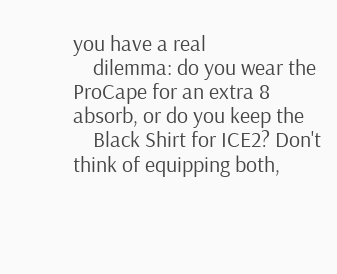you have a real
    dilemma: do you wear the ProCape for an extra 8 absorb, or do you keep the
    Black Shirt for ICE2? Don't think of equipping both,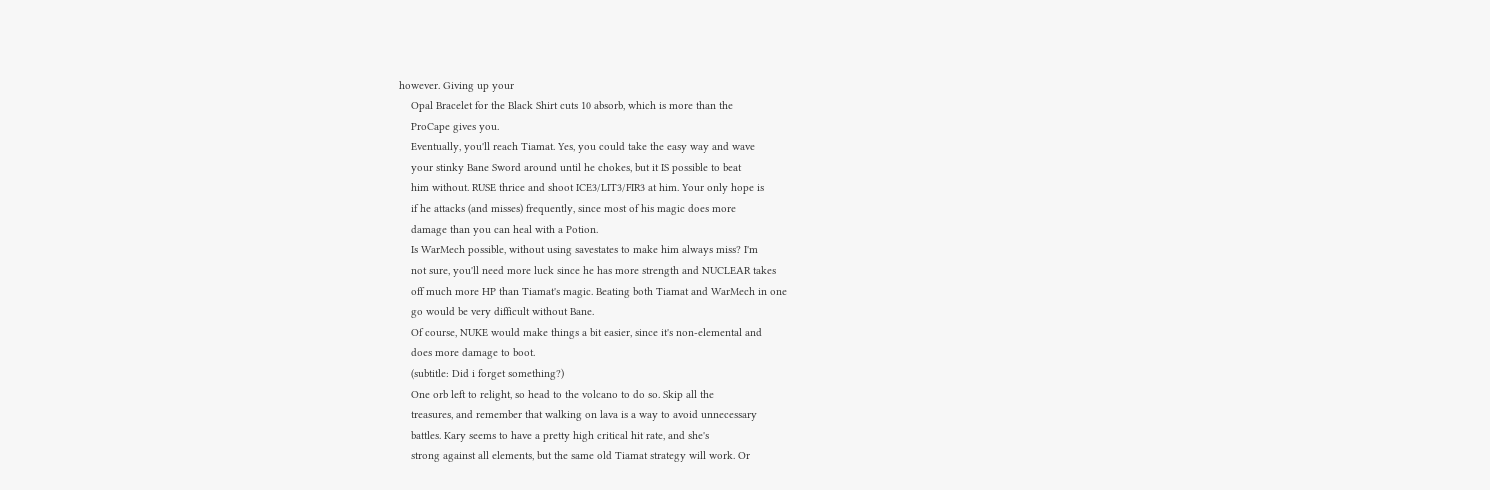however. Giving up your
    Opal Bracelet for the Black Shirt cuts 10 absorb, which is more than the
    ProCape gives you.
    Eventually, you'll reach Tiamat. Yes, you could take the easy way and wave
    your stinky Bane Sword around until he chokes, but it IS possible to beat
    him without. RUSE thrice and shoot ICE3/LIT3/FIR3 at him. Your only hope is
    if he attacks (and misses) frequently, since most of his magic does more
    damage than you can heal with a Potion.
    Is WarMech possible, without using savestates to make him always miss? I'm
    not sure, you'll need more luck since he has more strength and NUCLEAR takes
    off much more HP than Tiamat's magic. Beating both Tiamat and WarMech in one
    go would be very difficult without Bane.
    Of course, NUKE would make things a bit easier, since it's non-elemental and
    does more damage to boot.
    (subtitle: Did i forget something?)
    One orb left to relight, so head to the volcano to do so. Skip all the
    treasures, and remember that walking on lava is a way to avoid unnecessary
    battles. Kary seems to have a pretty high critical hit rate, and she's
    strong against all elements, but the same old Tiamat strategy will work. Or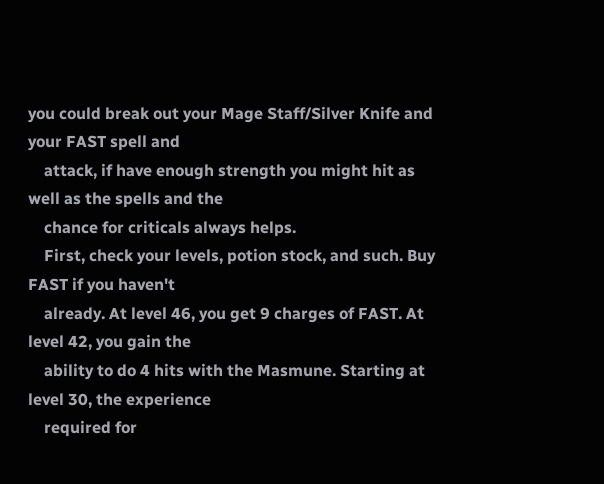you could break out your Mage Staff/Silver Knife and your FAST spell and
    attack, if have enough strength you might hit as well as the spells and the
    chance for criticals always helps.
    First, check your levels, potion stock, and such. Buy FAST if you haven't
    already. At level 46, you get 9 charges of FAST. At level 42, you gain the
    ability to do 4 hits with the Masmune. Starting at level 30, the experience
    required for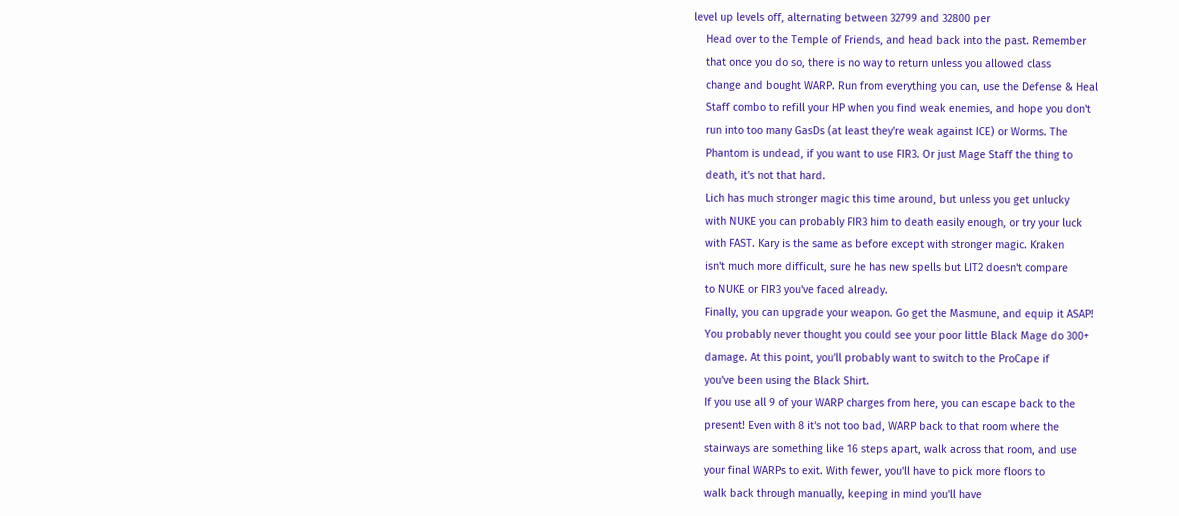level up levels off, alternating between 32799 and 32800 per
    Head over to the Temple of Friends, and head back into the past. Remember
    that once you do so, there is no way to return unless you allowed class
    change and bought WARP. Run from everything you can, use the Defense & Heal
    Staff combo to refill your HP when you find weak enemies, and hope you don't
    run into too many GasDs (at least they're weak against ICE) or Worms. The
    Phantom is undead, if you want to use FIR3. Or just Mage Staff the thing to
    death, it's not that hard.
    Lich has much stronger magic this time around, but unless you get unlucky
    with NUKE you can probably FIR3 him to death easily enough, or try your luck
    with FAST. Kary is the same as before except with stronger magic. Kraken
    isn't much more difficult, sure he has new spells but LIT2 doesn't compare
    to NUKE or FIR3 you've faced already.
    Finally, you can upgrade your weapon. Go get the Masmune, and equip it ASAP!
    You probably never thought you could see your poor little Black Mage do 300+
    damage. At this point, you'll probably want to switch to the ProCape if
    you've been using the Black Shirt.
    If you use all 9 of your WARP charges from here, you can escape back to the
    present! Even with 8 it's not too bad, WARP back to that room where the
    stairways are something like 16 steps apart, walk across that room, and use
    your final WARPs to exit. With fewer, you'll have to pick more floors to
    walk back through manually, keeping in mind you'll have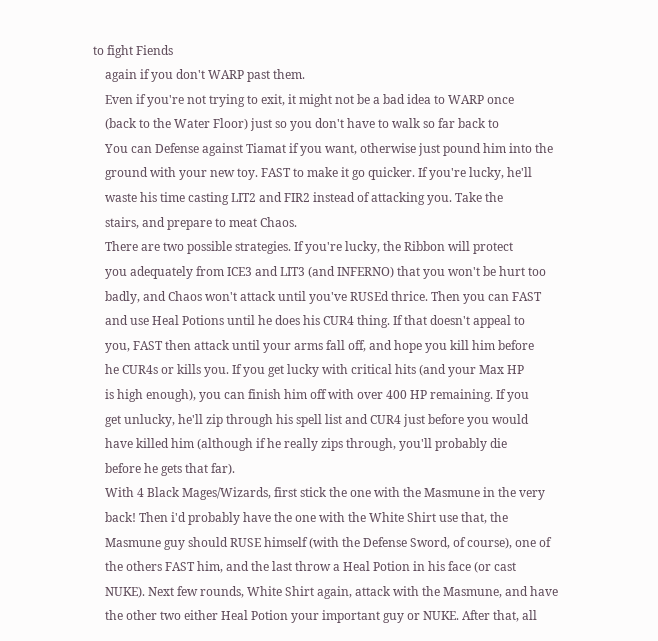to fight Fiends
    again if you don't WARP past them.
    Even if you're not trying to exit, it might not be a bad idea to WARP once
    (back to the Water Floor) just so you don't have to walk so far back to
    You can Defense against Tiamat if you want, otherwise just pound him into the
    ground with your new toy. FAST to make it go quicker. If you're lucky, he'll
    waste his time casting LIT2 and FIR2 instead of attacking you. Take the
    stairs, and prepare to meat Chaos.
    There are two possible strategies. If you're lucky, the Ribbon will protect
    you adequately from ICE3 and LIT3 (and INFERNO) that you won't be hurt too
    badly, and Chaos won't attack until you've RUSEd thrice. Then you can FAST
    and use Heal Potions until he does his CUR4 thing. If that doesn't appeal to
    you, FAST then attack until your arms fall off, and hope you kill him before
    he CUR4s or kills you. If you get lucky with critical hits (and your Max HP
    is high enough), you can finish him off with over 400 HP remaining. If you
    get unlucky, he'll zip through his spell list and CUR4 just before you would
    have killed him (although if he really zips through, you'll probably die
    before he gets that far).
    With 4 Black Mages/Wizards, first stick the one with the Masmune in the very
    back! Then i'd probably have the one with the White Shirt use that, the
    Masmune guy should RUSE himself (with the Defense Sword, of course), one of
    the others FAST him, and the last throw a Heal Potion in his face (or cast
    NUKE). Next few rounds, White Shirt again, attack with the Masmune, and have
    the other two either Heal Potion your important guy or NUKE. After that, all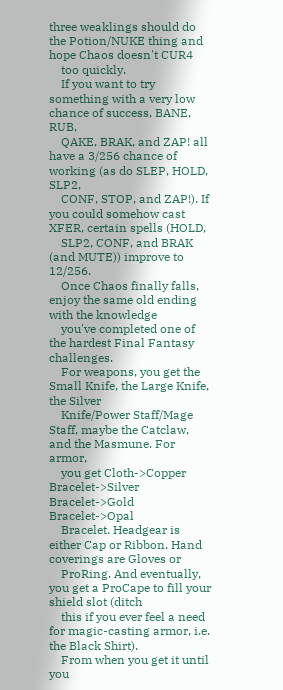three weaklings should do the Potion/NUKE thing and hope Chaos doesn't CUR4
    too quickly.
    If you want to try something with a very low chance of success, BANE, RUB,
    QAKE, BRAK, and ZAP! all have a 3/256 chance of working (as do SLEP, HOLD, SLP2,
    CONF, STOP, and ZAP!). If you could somehow cast XFER, certain spells (HOLD,
    SLP2, CONF, and BRAK (and MUTE)) improve to 12/256.
    Once Chaos finally falls, enjoy the same old ending with the knowledge
    you've completed one of the hardest Final Fantasy challenges.
    For weapons, you get the Small Knife, the Large Knife, the Silver
    Knife/Power Staff/Mage Staff, maybe the Catclaw, and the Masmune. For armor,
    you get Cloth->Copper Bracelet->Silver Bracelet->Gold Bracelet->Opal
    Bracelet. Headgear is either Cap or Ribbon. Hand coverings are Gloves or
    ProRing. And eventually, you get a ProCape to fill your shield slot (ditch
    this if you ever feel a need for magic-casting armor, i.e. the Black Shirt).
    From when you get it until you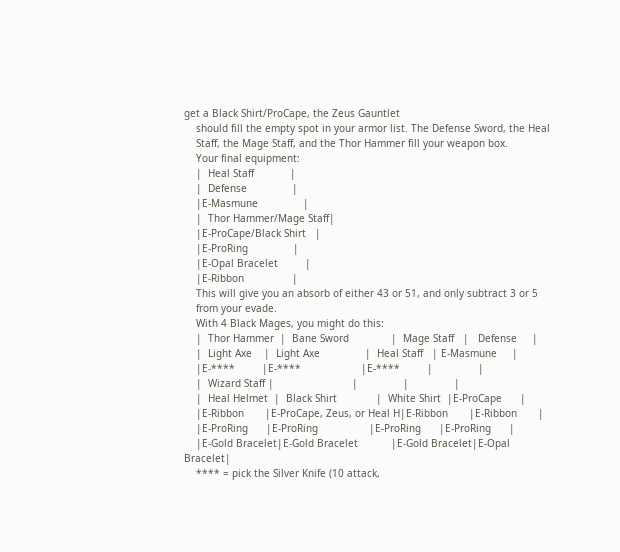get a Black Shirt/ProCape, the Zeus Gauntlet
    should fill the empty spot in your armor list. The Defense Sword, the Heal
    Staff, the Mage Staff, and the Thor Hammer fill your weapon box.
    Your final equipment:
    |  Heal Staff            |
    |  Defense               |
    |E-Masmune               |
    |  Thor Hammer/Mage Staff|
    |E-ProCape/Black Shirt   |
    |E-ProRing               |
    |E-Opal Bracelet         |
    |E-Ribbon                |
    This will give you an absorb of either 43 or 51, and only subtract 3 or 5
    from your evade.
    With 4 Black Mages, you might do this:
    |  Thor Hammer  |  Bane Sword              |  Mage Staff   |   Defense     |
    |  Light Axe    |  Light Axe               |  Heal Staff   | E-Masmune     |
    |E-****         |E-****                    |E-****         |               |
    |  Wizard Staff |                          |               |               |
    |  Heal Helmet  |  Black Shirt             |  White Shirt  |E-ProCape      |
    |E-Ribbon       |E-ProCape, Zeus, or Heal H|E-Ribbon       |E-Ribbon       |
    |E-ProRing      |E-ProRing                 |E-ProRing      |E-ProRing      |
    |E-Gold Bracelet|E-Gold Bracelet           |E-Gold Bracelet|E-Opal Bracelet|
    **** = pick the Silver Knife (10 attack,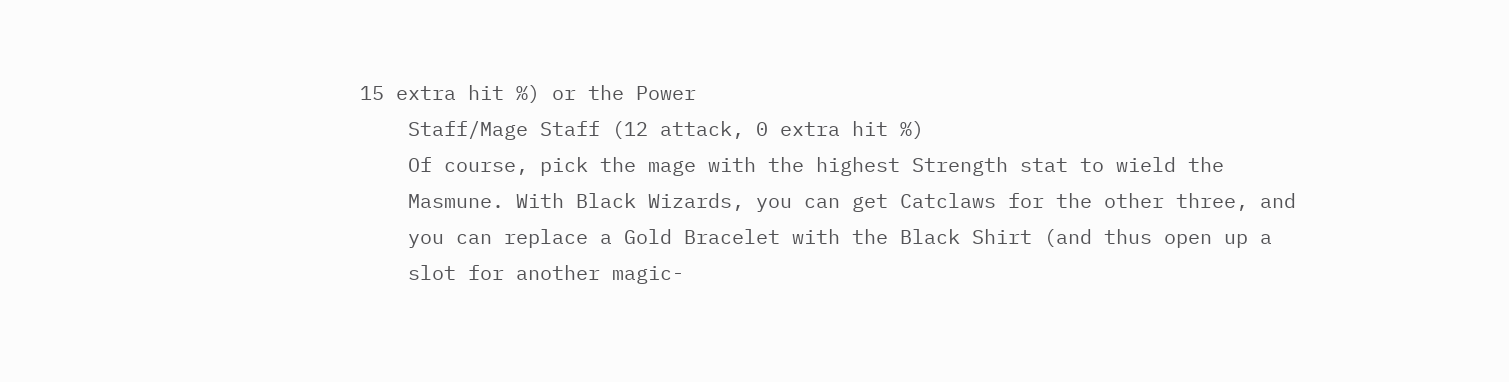15 extra hit %) or the Power
    Staff/Mage Staff (12 attack, 0 extra hit %)
    Of course, pick the mage with the highest Strength stat to wield the
    Masmune. With Black Wizards, you can get Catclaws for the other three, and
    you can replace a Gold Bracelet with the Black Shirt (and thus open up a
    slot for another magic-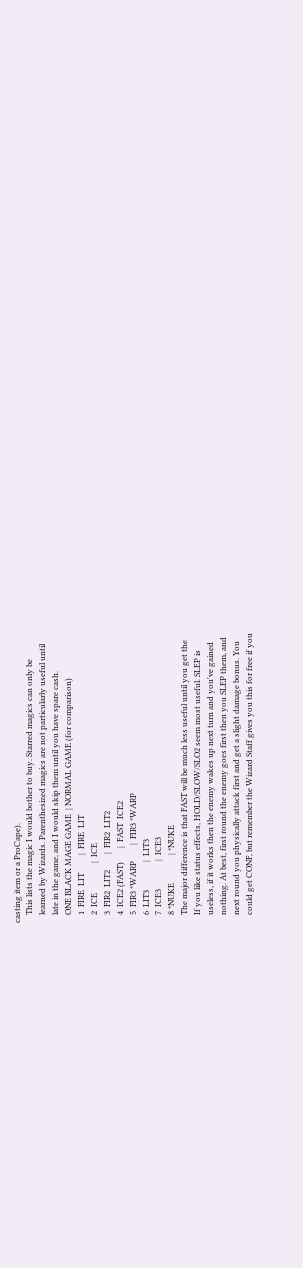casting item or a ProCape).
    This lists the magic I would bother to buy. Starred magics can only be
    learned by Wizards. Parenthesized magics are not particularly useful until
    late in the game, and I would skip them until you have spare cash.
    ONE BLACK MAGE GAME  | NORMAL GAME (for comparison)
    1  FIRE  LIT         |  FIRE  LIT
    2  ICE               |  ICE
    3  FIR2  LIT2        |  FIR2  LIT2
    4  ICE2 (FAST)       |  FAST  ICE2
    5  FIR3 *WARP        |  FIR3 *WARP
    6  LIT3              |  LIT3
    7  ICE3              |  ICE3
    8 *NUKE              | *NUKE
    The major difference is that FAST will be much less useful until you get the
    If you like status effects, HOLD/SLOW/SLO2 seem most useful. SLEP is
    useless, if it works then the enemy wakes up next turn and you've gained
    nothing. At best, first round the enemy goes first then you SLEP them, and
    next round you physically attack first and get a slight damage bonus. You
    could get CONF, but remember the Wizard Staff gives you this for free if you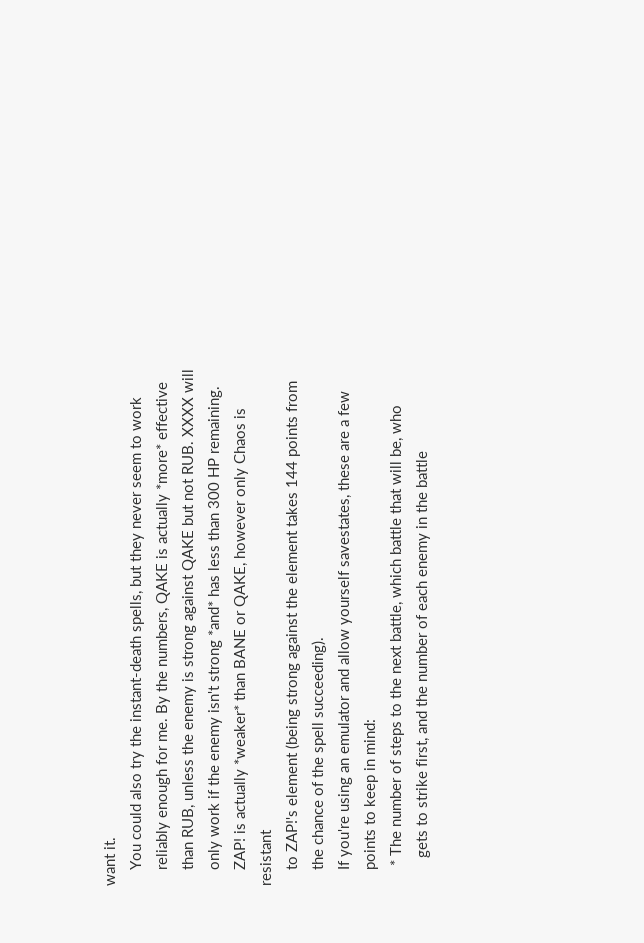want it.
    You could also try the instant-death spells, but they never seem to work
    reliably enough for me. By the numbers, QAKE is actually *more* effective
    than RUB, unless the enemy is strong against QAKE but not RUB. XXXX will
    only work if the enemy isn't strong *and* has less than 300 HP remaining.
    ZAP! is actually *weaker* than BANE or QAKE, however only Chaos is resistant
    to ZAP!'s element (being strong against the element takes 144 points from
    the chance of the spell succeeding).
    If you're using an emulator and allow yourself savestates, these are a few
    points to keep in mind:
     * The number of steps to the next battle, which battle that will be, who
       gets to strike first, and the number of each enemy in the battle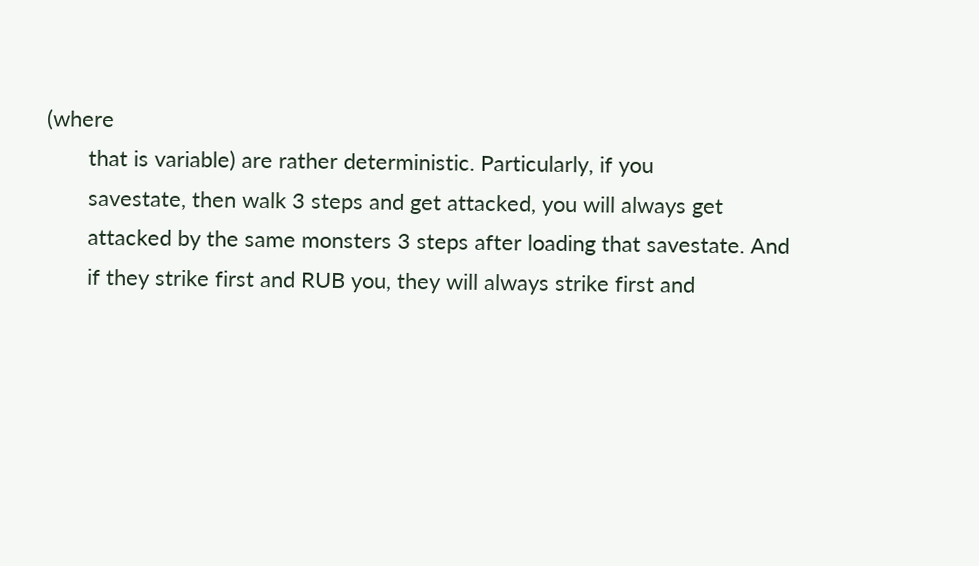(where
       that is variable) are rather deterministic. Particularly, if you
       savestate, then walk 3 steps and get attacked, you will always get
       attacked by the same monsters 3 steps after loading that savestate. And
       if they strike first and RUB you, they will always strike first and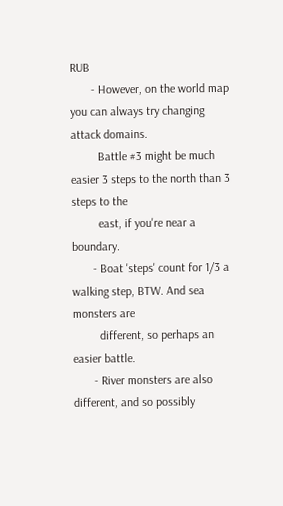RUB
       - However, on the world map you can always try changing attack domains.
         Battle #3 might be much easier 3 steps to the north than 3 steps to the
         east, if you're near a boundary.
       - Boat 'steps' count for 1/3 a walking step, BTW. And sea monsters are
         different, so perhaps an easier battle.
       - River monsters are also different, and so possibly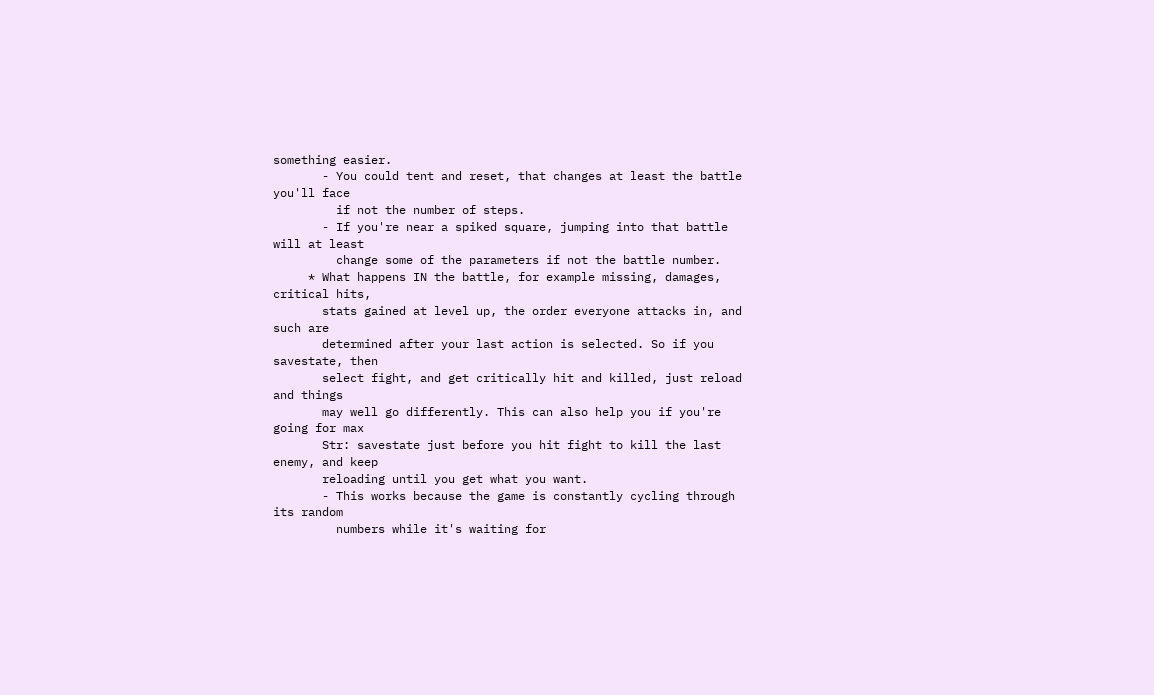something easier.
       - You could tent and reset, that changes at least the battle you'll face
         if not the number of steps.
       - If you're near a spiked square, jumping into that battle will at least
         change some of the parameters if not the battle number.
     * What happens IN the battle, for example missing, damages, critical hits,
       stats gained at level up, the order everyone attacks in, and such are
       determined after your last action is selected. So if you savestate, then
       select fight, and get critically hit and killed, just reload and things
       may well go differently. This can also help you if you're going for max
       Str: savestate just before you hit fight to kill the last enemy, and keep
       reloading until you get what you want.
       - This works because the game is constantly cycling through its random
         numbers while it's waiting for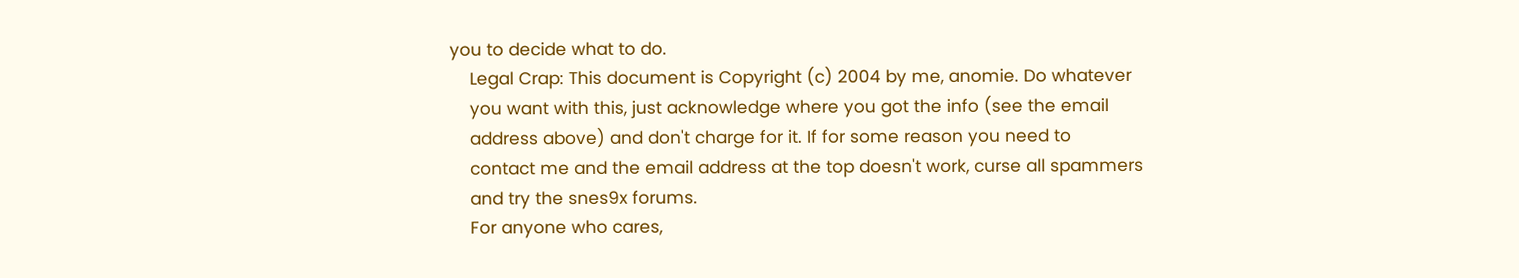you to decide what to do.
    Legal Crap: This document is Copyright (c) 2004 by me, anomie. Do whatever
    you want with this, just acknowledge where you got the info (see the email
    address above) and don't charge for it. If for some reason you need to
    contact me and the email address at the top doesn't work, curse all spammers
    and try the snes9x forums.
    For anyone who cares,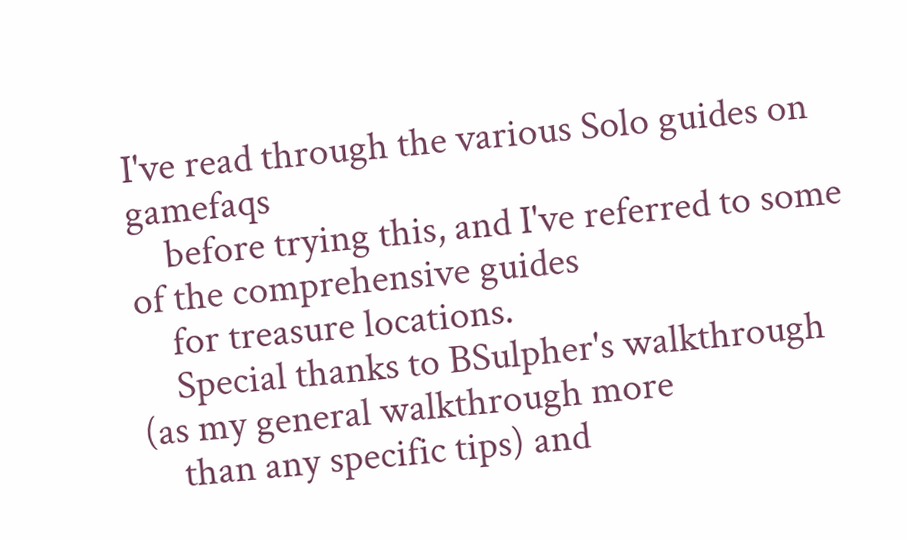I've read through the various Solo guides on gamefaqs
    before trying this, and I've referred to some of the comprehensive guides
    for treasure locations.
    Special thanks to BSulpher's walkthrough (as my general walkthrough more
    than any specific tips) and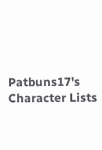Patbuns17's Character Lists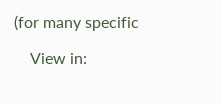(for many specific

    View in: